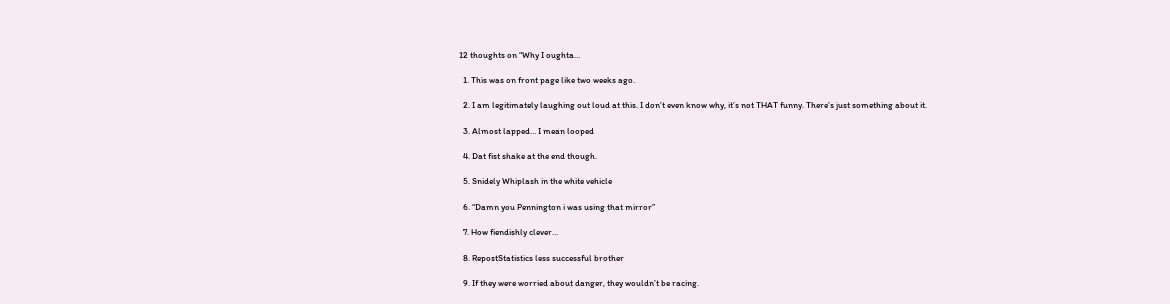12 thoughts on “Why I oughta…

  1. This was on front page like two weeks ago.

  2. I am legitimately laughing out loud at this. I don’t even know why, it’s not THAT funny. There’s just something about it.

  3. Almost lapped… I mean looped

  4. Dat fist shake at the end though.

  5. Snidely Whiplash in the white vehicle

  6. “Damn you Pennington i was using that mirror”

  7. How fiendishly clever…

  8. RepostStatistics less successful brother

  9. If they were worried about danger, they wouldn’t be racing.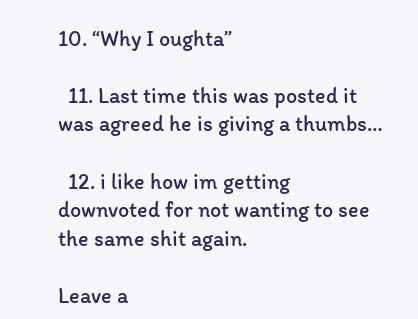10. “Why I oughta”

  11. Last time this was posted it was agreed he is giving a thumbs…

  12. i like how im getting downvoted for not wanting to see the same shit again.

Leave a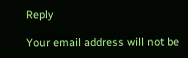Reply

Your email address will not be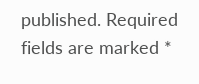published. Required fields are marked *